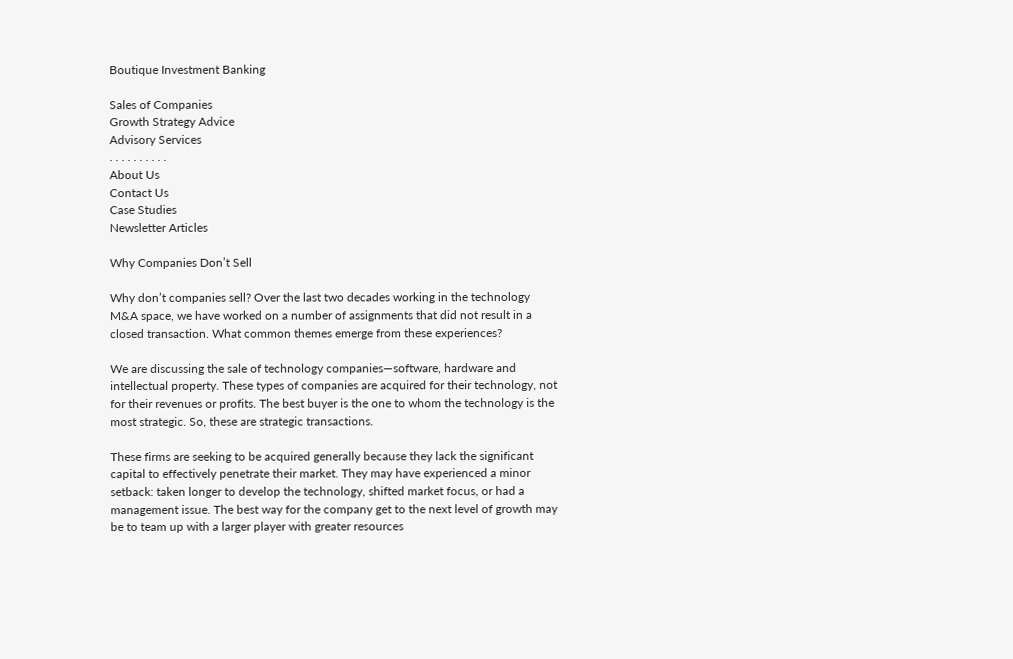Boutique Investment Banking

Sales of Companies
Growth Strategy Advice
Advisory Services
. . . . . . . . . .
About Us
Contact Us
Case Studies
Newsletter Articles

Why Companies Don’t Sell

Why don’t companies sell? Over the last two decades working in the technology M&A space, we have worked on a number of assignments that did not result in a closed transaction. What common themes emerge from these experiences?

We are discussing the sale of technology companies—software, hardware and intellectual property. These types of companies are acquired for their technology, not for their revenues or profits. The best buyer is the one to whom the technology is the most strategic. So, these are strategic transactions.

These firms are seeking to be acquired generally because they lack the significant capital to effectively penetrate their market. They may have experienced a minor setback: taken longer to develop the technology, shifted market focus, or had a management issue. The best way for the company get to the next level of growth may be to team up with a larger player with greater resources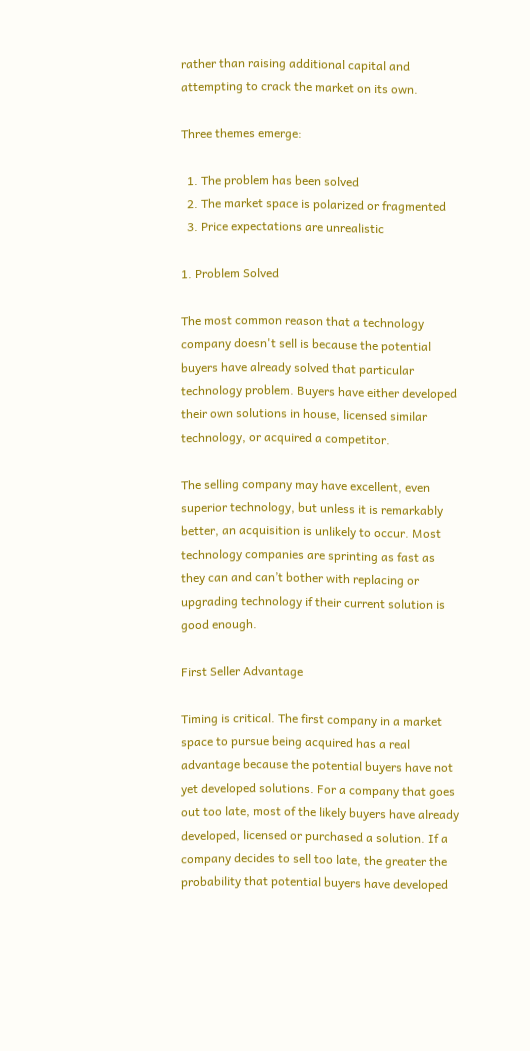rather than raising additional capital and attempting to crack the market on its own.

Three themes emerge:

  1. The problem has been solved
  2. The market space is polarized or fragmented
  3. Price expectations are unrealistic

1. Problem Solved

The most common reason that a technology company doesn't sell is because the potential buyers have already solved that particular technology problem. Buyers have either developed their own solutions in house, licensed similar technology, or acquired a competitor.

The selling company may have excellent, even superior technology, but unless it is remarkably better, an acquisition is unlikely to occur. Most technology companies are sprinting as fast as they can and can’t bother with replacing or upgrading technology if their current solution is good enough.

First Seller Advantage

Timing is critical. The first company in a market space to pursue being acquired has a real advantage because the potential buyers have not yet developed solutions. For a company that goes out too late, most of the likely buyers have already developed, licensed or purchased a solution. If a company decides to sell too late, the greater the probability that potential buyers have developed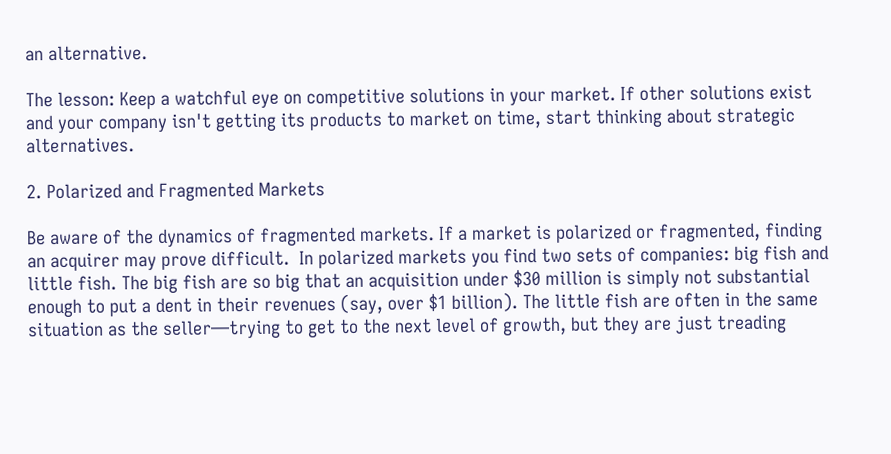an alternative.

The lesson: Keep a watchful eye on competitive solutions in your market. If other solutions exist and your company isn't getting its products to market on time, start thinking about strategic alternatives.

2. Polarized and Fragmented Markets

Be aware of the dynamics of fragmented markets. If a market is polarized or fragmented, finding an acquirer may prove difficult.  In polarized markets you find two sets of companies: big fish and little fish. The big fish are so big that an acquisition under $30 million is simply not substantial enough to put a dent in their revenues (say, over $1 billion). The little fish are often in the same situation as the seller—trying to get to the next level of growth, but they are just treading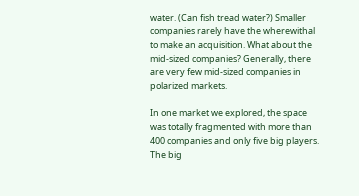water. (Can fish tread water?) Smaller companies rarely have the wherewithal to make an acquisition. What about the mid-sized companies? Generally, there are very few mid-sized companies in polarized markets.

In one market we explored, the space was totally fragmented with more than 400 companies and only five big players. The big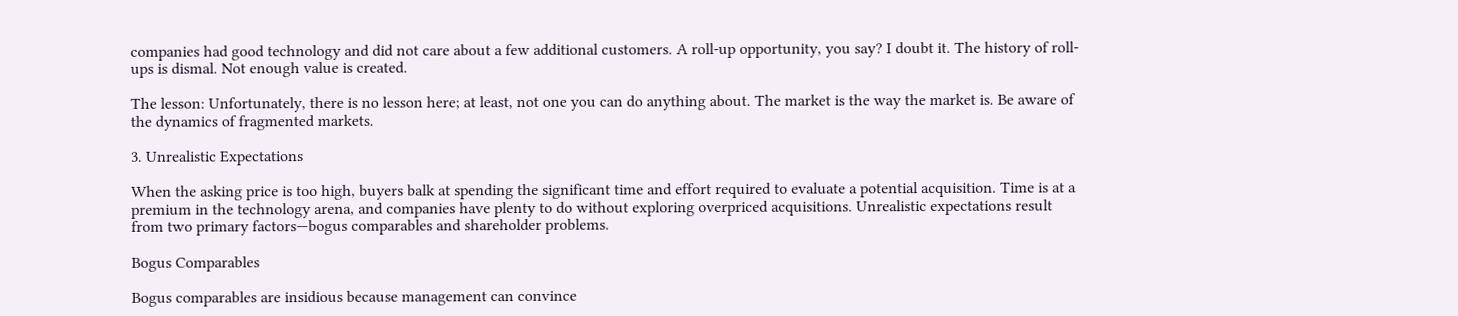companies had good technology and did not care about a few additional customers. A roll-up opportunity, you say? I doubt it. The history of roll-ups is dismal. Not enough value is created.

The lesson: Unfortunately, there is no lesson here; at least, not one you can do anything about. The market is the way the market is. Be aware of the dynamics of fragmented markets.

3. Unrealistic Expectations

When the asking price is too high, buyers balk at spending the significant time and effort required to evaluate a potential acquisition. Time is at a premium in the technology arena, and companies have plenty to do without exploring overpriced acquisitions. Unrealistic expectations result from two primary factors—bogus comparables and shareholder problems.

Bogus Comparables

Bogus comparables are insidious because management can convince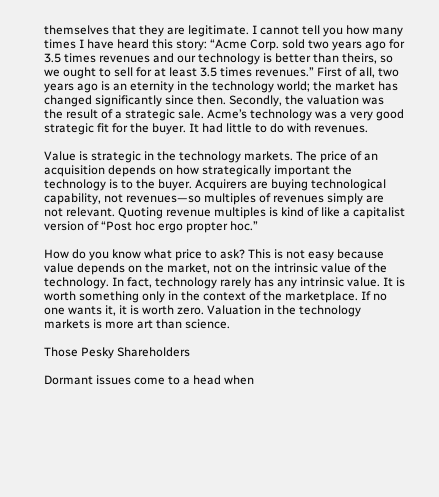themselves that they are legitimate. I cannot tell you how many times I have heard this story: “Acme Corp. sold two years ago for 3.5 times revenues and our technology is better than theirs, so we ought to sell for at least 3.5 times revenues.” First of all, two years ago is an eternity in the technology world; the market has changed significantly since then. Secondly, the valuation was the result of a strategic sale. Acme’s technology was a very good strategic fit for the buyer. It had little to do with revenues.

Value is strategic in the technology markets. The price of an acquisition depends on how strategically important the technology is to the buyer. Acquirers are buying technological capability, not revenues—so multiples of revenues simply are not relevant. Quoting revenue multiples is kind of like a capitalist version of “Post hoc ergo propter hoc.”

How do you know what price to ask? This is not easy because value depends on the market, not on the intrinsic value of the technology. In fact, technology rarely has any intrinsic value. It is worth something only in the context of the marketplace. If no one wants it, it is worth zero. Valuation in the technology markets is more art than science.

Those Pesky Shareholders

Dormant issues come to a head when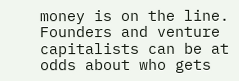money is on the line. Founders and venture capitalists can be at odds about who gets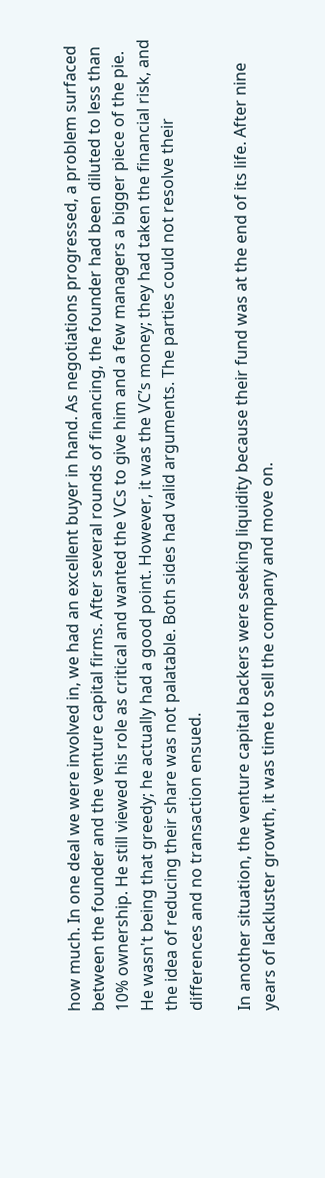how much. In one deal we were involved in, we had an excellent buyer in hand. As negotiations progressed, a problem surfaced between the founder and the venture capital firms. After several rounds of financing, the founder had been diluted to less than 10% ownership. He still viewed his role as critical and wanted the VCs to give him and a few managers a bigger piece of the pie. He wasn't being that greedy; he actually had a good point. However, it was the VC’s money; they had taken the financial risk, and the idea of reducing their share was not palatable. Both sides had valid arguments. The parties could not resolve their differences and no transaction ensued.

In another situation, the venture capital backers were seeking liquidity because their fund was at the end of its life. After nine years of lackluster growth, it was time to sell the company and move on.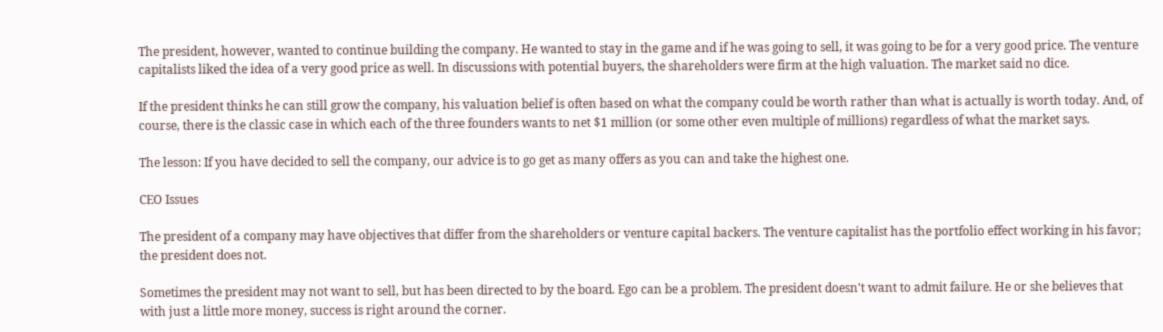The president, however, wanted to continue building the company. He wanted to stay in the game and if he was going to sell, it was going to be for a very good price. The venture capitalists liked the idea of a very good price as well. In discussions with potential buyers, the shareholders were firm at the high valuation. The market said no dice.

If the president thinks he can still grow the company, his valuation belief is often based on what the company could be worth rather than what is actually is worth today. And, of course, there is the classic case in which each of the three founders wants to net $1 million (or some other even multiple of millions) regardless of what the market says.

The lesson: If you have decided to sell the company, our advice is to go get as many offers as you can and take the highest one.

CEO Issues

The president of a company may have objectives that differ from the shareholders or venture capital backers. The venture capitalist has the portfolio effect working in his favor; the president does not.

Sometimes the president may not want to sell, but has been directed to by the board. Ego can be a problem. The president doesn't want to admit failure. He or she believes that with just a little more money, success is right around the corner.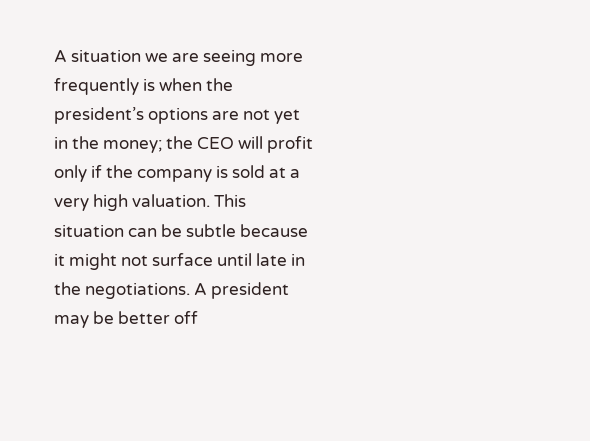A situation we are seeing more frequently is when the president’s options are not yet in the money; the CEO will profit only if the company is sold at a very high valuation. This situation can be subtle because it might not surface until late in the negotiations. A president may be better off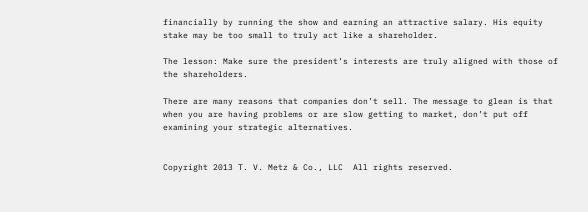financially by running the show and earning an attractive salary. His equity stake may be too small to truly act like a shareholder.

The lesson: Make sure the president’s interests are truly aligned with those of the shareholders.

There are many reasons that companies don’t sell. The message to glean is that when you are having problems or are slow getting to market, don’t put off examining your strategic alternatives.


Copyright 2013 T. V. Metz & Co., LLC  All rights reserved.